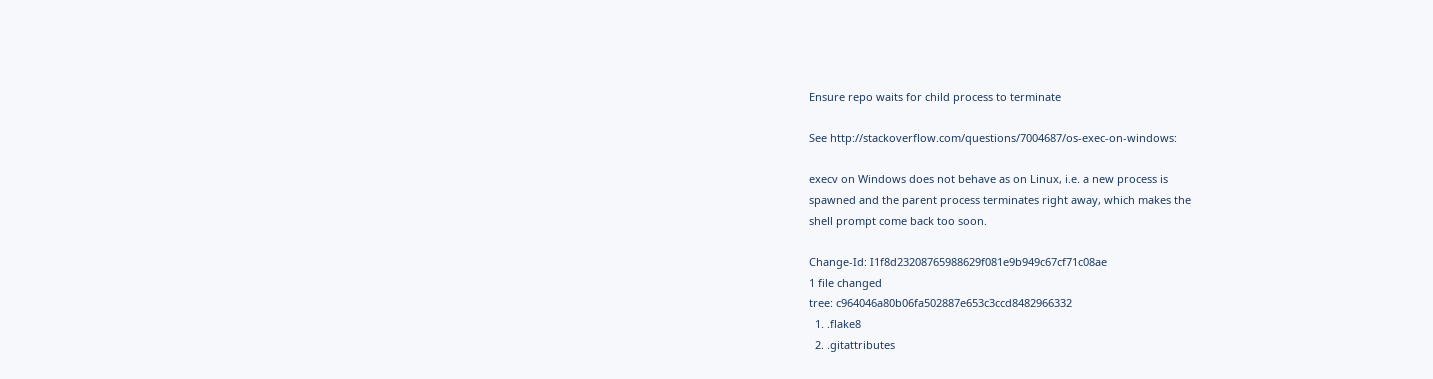Ensure repo waits for child process to terminate

See http://stackoverflow.com/questions/7004687/os-exec-on-windows:

execv on Windows does not behave as on Linux, i.e. a new process is
spawned and the parent process terminates right away, which makes the
shell prompt come back too soon.

Change-Id: I1f8d23208765988629f081e9b949c67cf71c08ae
1 file changed
tree: c964046a80b06fa502887e653c3ccd8482966332
  1. .flake8
  2. .gitattributes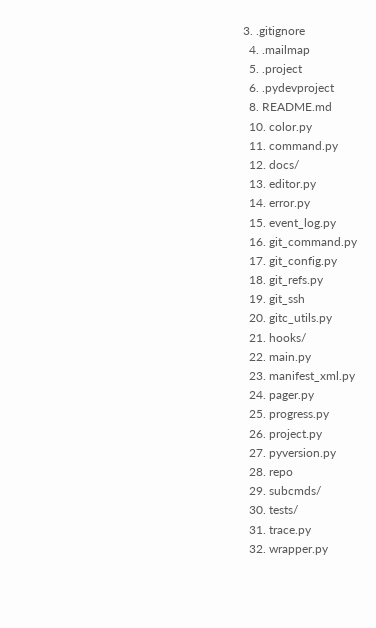3. .gitignore
  4. .mailmap
  5. .project
  6. .pydevproject
  8. README.md
  10. color.py
  11. command.py
  12. docs/
  13. editor.py
  14. error.py
  15. event_log.py
  16. git_command.py
  17. git_config.py
  18. git_refs.py
  19. git_ssh
  20. gitc_utils.py
  21. hooks/
  22. main.py
  23. manifest_xml.py
  24. pager.py
  25. progress.py
  26. project.py
  27. pyversion.py
  28. repo
  29. subcmds/
  30. tests/
  31. trace.py
  32. wrapper.py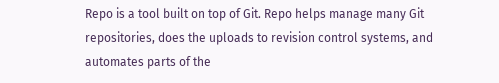Repo is a tool built on top of Git. Repo helps manage many Git repositories, does the uploads to revision control systems, and automates parts of the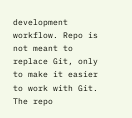development workflow. Repo is not meant to replace Git, only to make it easier to work with Git. The repo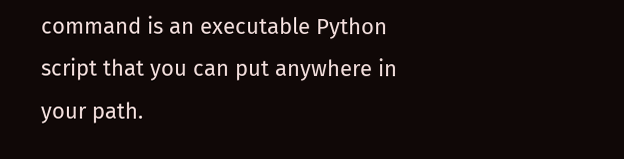command is an executable Python script that you can put anywhere in your path.